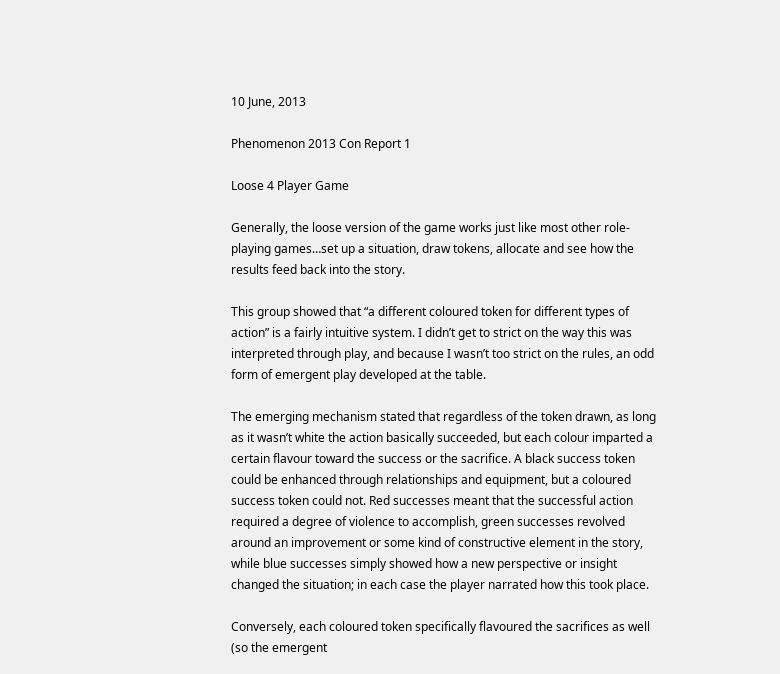10 June, 2013

Phenomenon 2013 Con Report 1

Loose 4 Player Game

Generally, the loose version of the game works just like most other role-playing games…set up a situation, draw tokens, allocate and see how the results feed back into the story.

This group showed that “a different coloured token for different types of action” is a fairly intuitive system. I didn’t get to strict on the way this was interpreted through play, and because I wasn’t too strict on the rules, an odd form of emergent play developed at the table.

The emerging mechanism stated that regardless of the token drawn, as long as it wasn’t white the action basically succeeded, but each colour imparted a certain flavour toward the success or the sacrifice. A black success token could be enhanced through relationships and equipment, but a coloured success token could not. Red successes meant that the successful action required a degree of violence to accomplish, green successes revolved around an improvement or some kind of constructive element in the story, while blue successes simply showed how a new perspective or insight changed the situation; in each case the player narrated how this took place.

Conversely, each coloured token specifically flavoured the sacrifices as well (so the emergent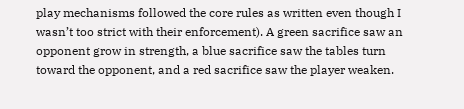play mechanisms followed the core rules as written even though I wasn’t too strict with their enforcement). A green sacrifice saw an opponent grow in strength, a blue sacrifice saw the tables turn toward the opponent, and a red sacrifice saw the player weaken.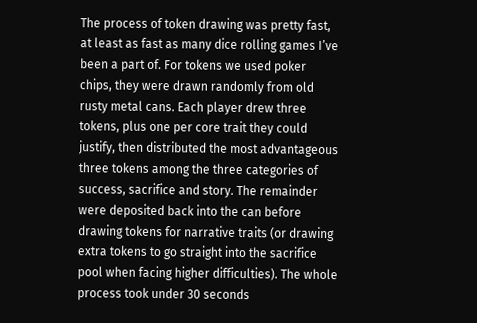The process of token drawing was pretty fast, at least as fast as many dice rolling games I’ve been a part of. For tokens we used poker chips, they were drawn randomly from old rusty metal cans. Each player drew three tokens, plus one per core trait they could justify, then distributed the most advantageous three tokens among the three categories of success, sacrifice and story. The remainder were deposited back into the can before drawing tokens for narrative traits (or drawing extra tokens to go straight into the sacrifice pool when facing higher difficulties). The whole process took under 30 seconds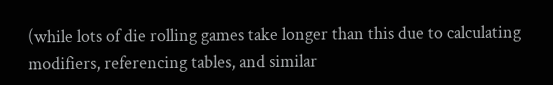(while lots of die rolling games take longer than this due to calculating modifiers, referencing tables, and similar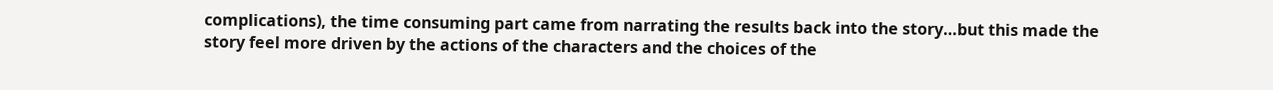complications), the time consuming part came from narrating the results back into the story…but this made the story feel more driven by the actions of the characters and the choices of the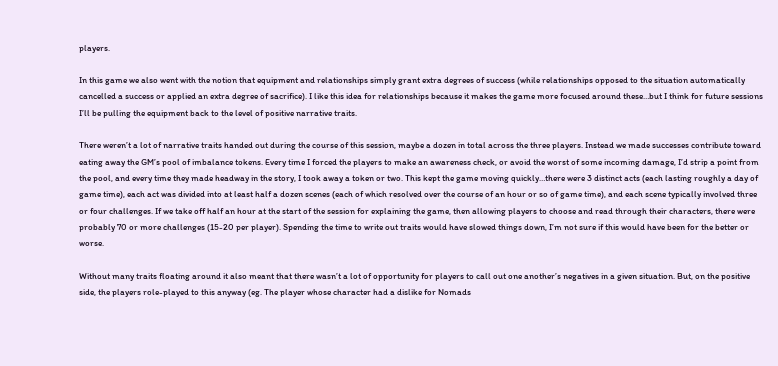players.

In this game we also went with the notion that equipment and relationships simply grant extra degrees of success (while relationships opposed to the situation automatically cancelled a success or applied an extra degree of sacrifice). I like this idea for relationships because it makes the game more focused around these…but I think for future sessions I’ll be pulling the equipment back to the level of positive narrative traits.

There weren’t a lot of narrative traits handed out during the course of this session, maybe a dozen in total across the three players. Instead we made successes contribute toward eating away the GM’s pool of imbalance tokens. Every time I forced the players to make an awareness check, or avoid the worst of some incoming damage, I’d strip a point from the pool, and every time they made headway in the story, I took away a token or two. This kept the game moving quickly…there were 3 distinct acts (each lasting roughly a day of game time), each act was divided into at least half a dozen scenes (each of which resolved over the course of an hour or so of game time), and each scene typically involved three or four challenges. If we take off half an hour at the start of the session for explaining the game, then allowing players to choose and read through their characters, there were probably 70 or more challenges (15-20 per player). Spending the time to write out traits would have slowed things down, I’m not sure if this would have been for the better or worse.

Without many traits floating around it also meant that there wasn’t a lot of opportunity for players to call out one another’s negatives in a given situation. But, on the positive side, the players role-played to this anyway (eg. The player whose character had a dislike for Nomads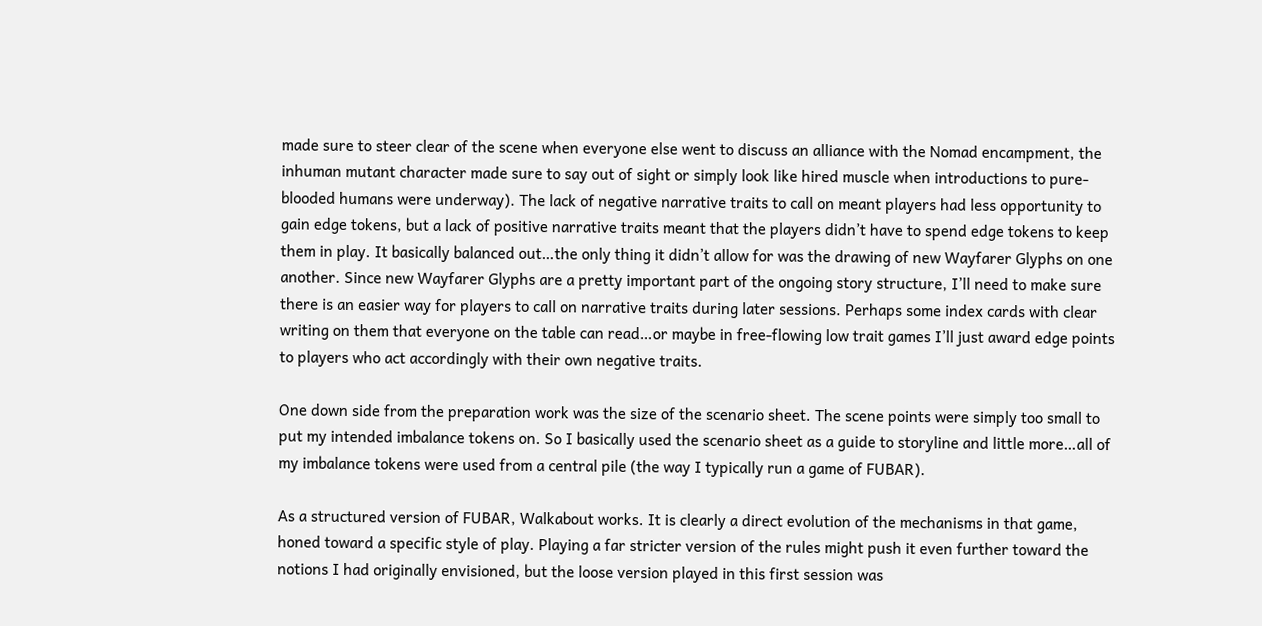made sure to steer clear of the scene when everyone else went to discuss an alliance with the Nomad encampment, the inhuman mutant character made sure to say out of sight or simply look like hired muscle when introductions to pure-blooded humans were underway). The lack of negative narrative traits to call on meant players had less opportunity to gain edge tokens, but a lack of positive narrative traits meant that the players didn’t have to spend edge tokens to keep them in play. It basically balanced out…the only thing it didn’t allow for was the drawing of new Wayfarer Glyphs on one another. Since new Wayfarer Glyphs are a pretty important part of the ongoing story structure, I’ll need to make sure there is an easier way for players to call on narrative traits during later sessions. Perhaps some index cards with clear writing on them that everyone on the table can read…or maybe in free-flowing low trait games I’ll just award edge points to players who act accordingly with their own negative traits.

One down side from the preparation work was the size of the scenario sheet. The scene points were simply too small to put my intended imbalance tokens on. So I basically used the scenario sheet as a guide to storyline and little more…all of my imbalance tokens were used from a central pile (the way I typically run a game of FUBAR).

As a structured version of FUBAR, Walkabout works. It is clearly a direct evolution of the mechanisms in that game, honed toward a specific style of play. Playing a far stricter version of the rules might push it even further toward the notions I had originally envisioned, but the loose version played in this first session was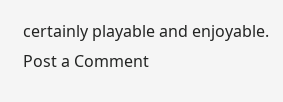certainly playable and enjoyable.
Post a Comment